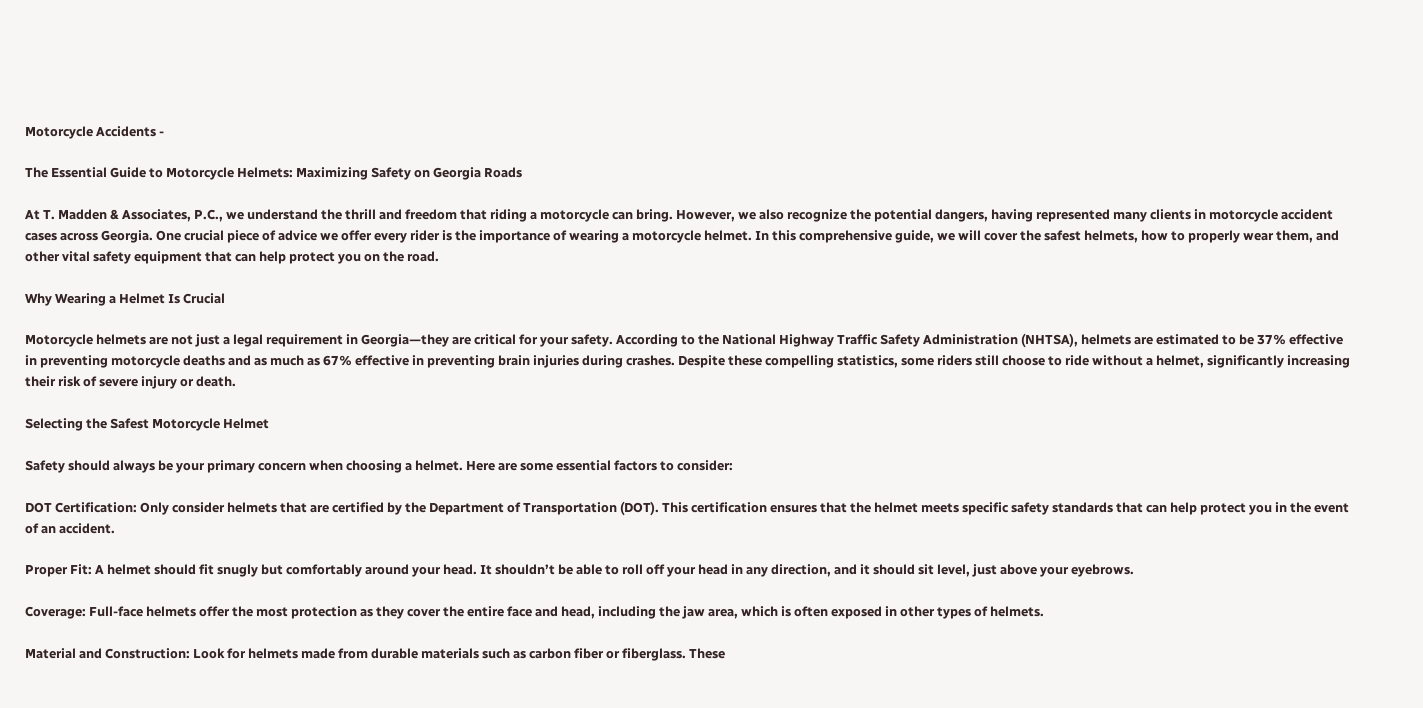Motorcycle Accidents -

The Essential Guide to Motorcycle Helmets: Maximizing Safety on Georgia Roads

At T. Madden & Associates, P.C., we understand the thrill and freedom that riding a motorcycle can bring. However, we also recognize the potential dangers, having represented many clients in motorcycle accident cases across Georgia. One crucial piece of advice we offer every rider is the importance of wearing a motorcycle helmet. In this comprehensive guide, we will cover the safest helmets, how to properly wear them, and other vital safety equipment that can help protect you on the road.

Why Wearing a Helmet Is Crucial

Motorcycle helmets are not just a legal requirement in Georgia—they are critical for your safety. According to the National Highway Traffic Safety Administration (NHTSA), helmets are estimated to be 37% effective in preventing motorcycle deaths and as much as 67% effective in preventing brain injuries during crashes. Despite these compelling statistics, some riders still choose to ride without a helmet, significantly increasing their risk of severe injury or death.

Selecting the Safest Motorcycle Helmet

Safety should always be your primary concern when choosing a helmet. Here are some essential factors to consider:

DOT Certification: Only consider helmets that are certified by the Department of Transportation (DOT). This certification ensures that the helmet meets specific safety standards that can help protect you in the event of an accident.

Proper Fit: A helmet should fit snugly but comfortably around your head. It shouldn’t be able to roll off your head in any direction, and it should sit level, just above your eyebrows.

Coverage: Full-face helmets offer the most protection as they cover the entire face and head, including the jaw area, which is often exposed in other types of helmets.

Material and Construction: Look for helmets made from durable materials such as carbon fiber or fiberglass. These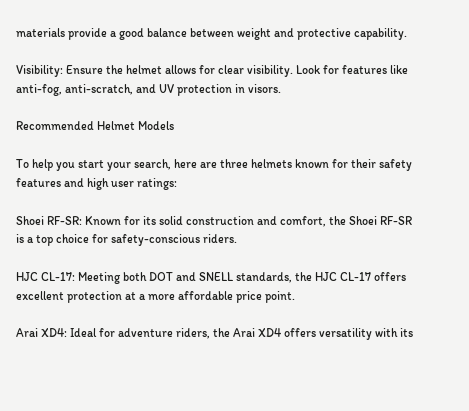materials provide a good balance between weight and protective capability.

Visibility: Ensure the helmet allows for clear visibility. Look for features like anti-fog, anti-scratch, and UV protection in visors.

Recommended Helmet Models

To help you start your search, here are three helmets known for their safety features and high user ratings:

Shoei RF-SR: Known for its solid construction and comfort, the Shoei RF-SR is a top choice for safety-conscious riders.

HJC CL-17: Meeting both DOT and SNELL standards, the HJC CL-17 offers excellent protection at a more affordable price point.

Arai XD4: Ideal for adventure riders, the Arai XD4 offers versatility with its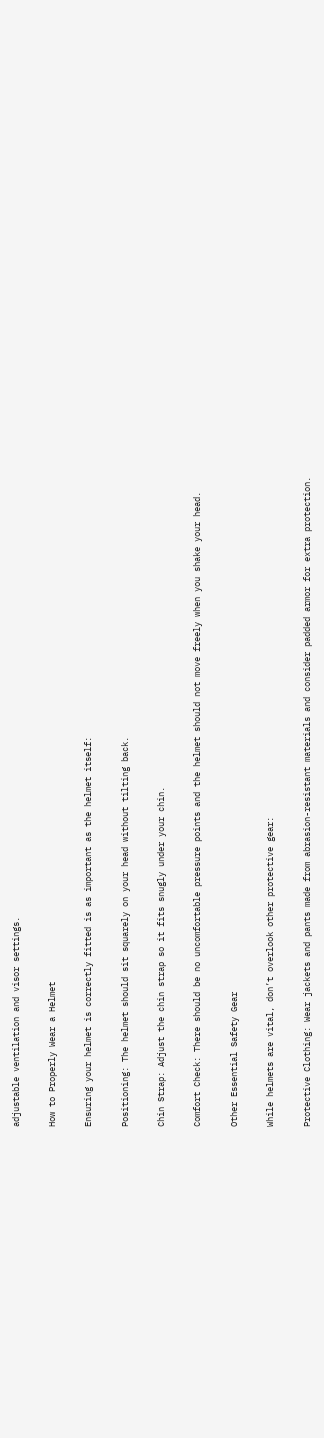adjustable ventilation and visor settings.

How to Properly Wear a Helmet

Ensuring your helmet is correctly fitted is as important as the helmet itself:

Positioning: The helmet should sit squarely on your head without tilting back.

Chin Strap: Adjust the chin strap so it fits snugly under your chin.

Comfort Check: There should be no uncomfortable pressure points and the helmet should not move freely when you shake your head.

Other Essential Safety Gear

While helmets are vital, don’t overlook other protective gear:

Protective Clothing: Wear jackets and pants made from abrasion-resistant materials and consider padded armor for extra protection.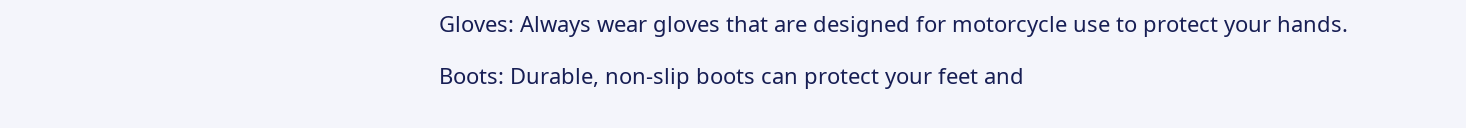Gloves: Always wear gloves that are designed for motorcycle use to protect your hands.

Boots: Durable, non-slip boots can protect your feet and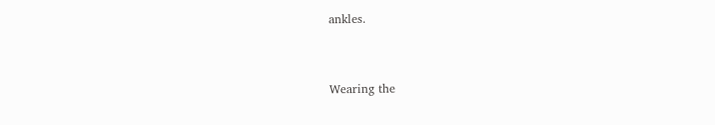ankles.


Wearing the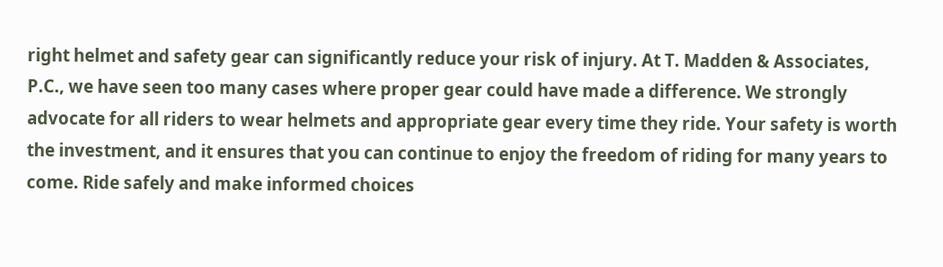right helmet and safety gear can significantly reduce your risk of injury. At T. Madden & Associates, P.C., we have seen too many cases where proper gear could have made a difference. We strongly advocate for all riders to wear helmets and appropriate gear every time they ride. Your safety is worth the investment, and it ensures that you can continue to enjoy the freedom of riding for many years to come. Ride safely and make informed choices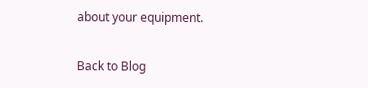about your equipment.

Back to Blog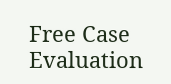Free Case Evaluation